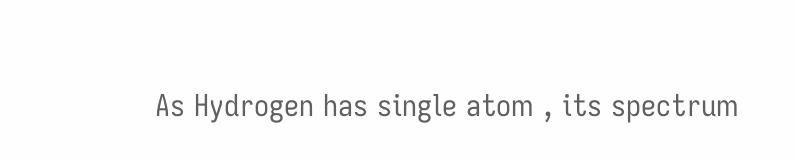As Hydrogen has single atom , its spectrum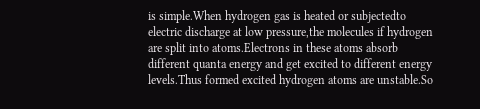is simple.When hydrogen gas is heated or subjectedto electric discharge at low pressure,the molecules if hydrogen are split into atoms.Electrons in these atoms absorb different quanta energy and get excited to different energy levels.Thus formed excited hydrogen atoms are unstable.So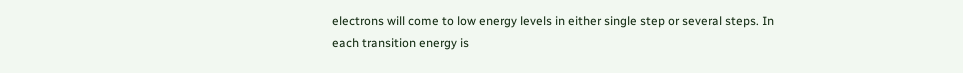electrons will come to low energy levels in either single step or several steps. In each transition energy is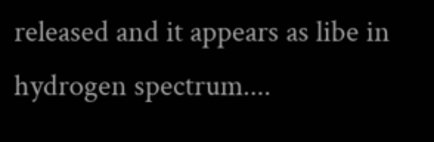released and it appears as libe in hydrogen spectrum....